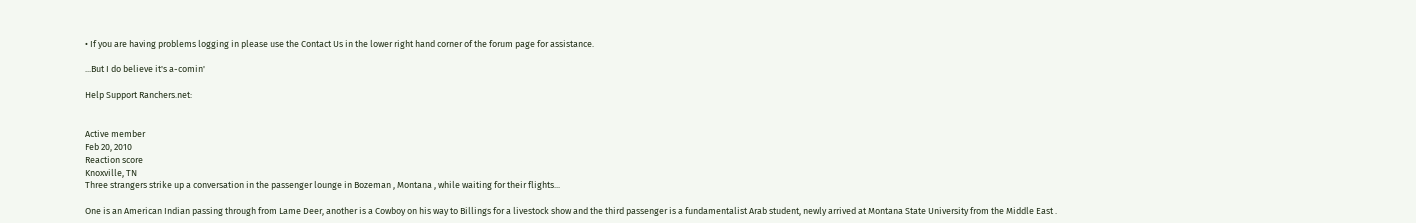• If you are having problems logging in please use the Contact Us in the lower right hand corner of the forum page for assistance.

...But I do believe it's a-comin'

Help Support Ranchers.net:


Active member
Feb 20, 2010
Reaction score
Knoxville, TN
Three strangers strike up a conversation in the passenger lounge in Bozeman , Montana , while waiting for their flights...

One is an American Indian passing through from Lame Deer, another is a Cowboy on his way to Billings for a livestock show and the third passenger is a fundamentalist Arab student, newly arrived at Montana State University from the Middle East .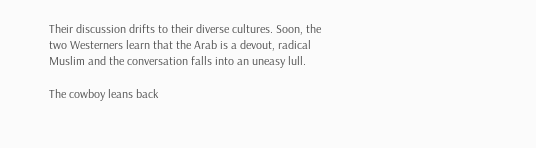Their discussion drifts to their diverse cultures. Soon, the two Westerners learn that the Arab is a devout, radical Muslim and the conversation falls into an uneasy lull.

The cowboy leans back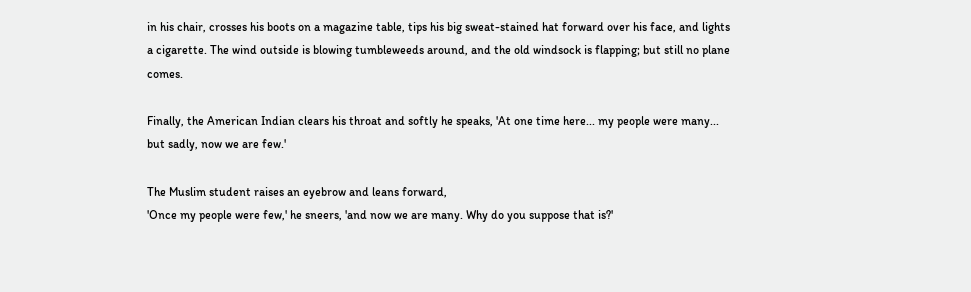in his chair, crosses his boots on a magazine table, tips his big sweat-stained hat forward over his face, and lights a cigarette. The wind outside is blowing tumbleweeds around, and the old windsock is flapping; but still no plane comes.

Finally, the American Indian clears his throat and softly he speaks, 'At one time here... my people were many... but sadly, now we are few.'

The Muslim student raises an eyebrow and leans forward,
'Once my people were few,' he sneers, 'and now we are many. Why do you suppose that is?'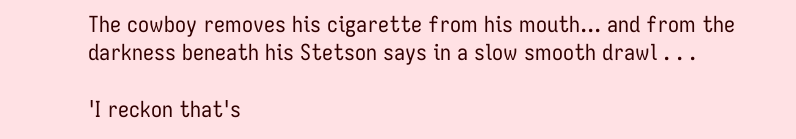The cowboy removes his cigarette from his mouth... and from the darkness beneath his Stetson says in a slow smooth drawl . . .

'I reckon that's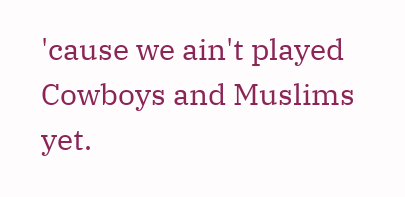'cause we ain't played Cowboys and Muslims yet.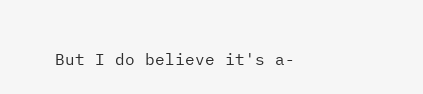But I do believe it's a-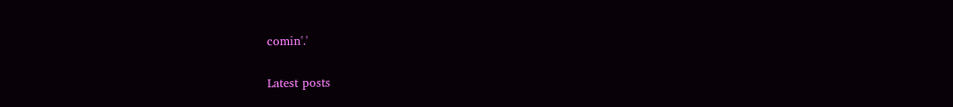comin'.'

Latest posts